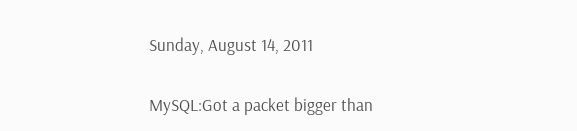Sunday, August 14, 2011

MySQL:Got a packet bigger than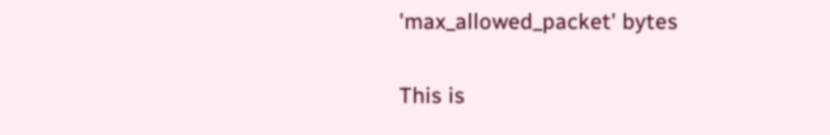'max_allowed_packet' bytes

This is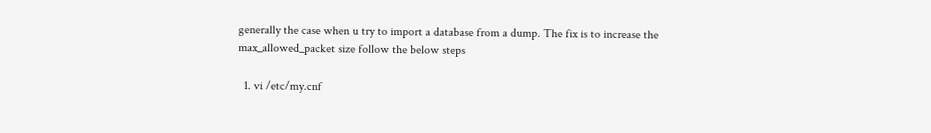generally the case when u try to import a database from a dump. The fix is to increase the max_allowed_packet size follow the below steps

  1. vi /etc/my.cnf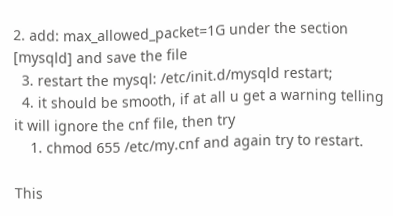2. add: max_allowed_packet=1G under the section [mysqld] and save the file
  3. restart the mysql: /etc/init.d/mysqld restart;
  4. it should be smooth, if at all u get a warning telling it will ignore the cnf file, then try
    1. chmod 655 /etc/my.cnf and again try to restart.

This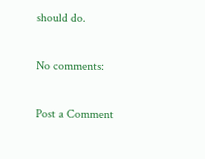should do.

No comments:

Post a Comment